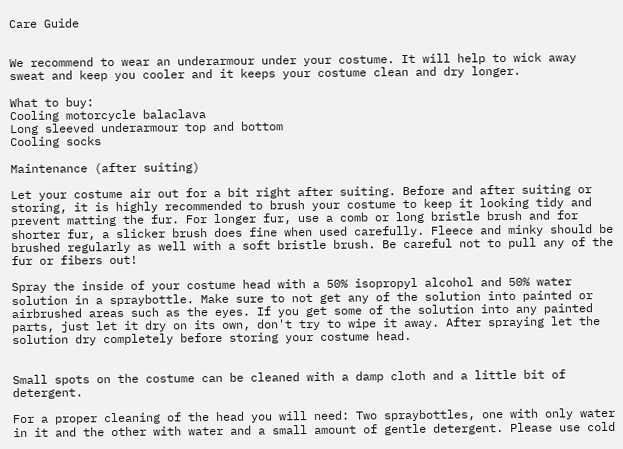Care Guide


We recommend to wear an underarmour under your costume. It will help to wick away sweat and keep you cooler and it keeps your costume clean and dry longer.

What to buy:
Cooling motorcycle balaclava
Long sleeved underarmour top and bottom
Cooling socks

Maintenance (after suiting)

Let your costume air out for a bit right after suiting. Before and after suiting or storing, it is highly recommended to brush your costume to keep it looking tidy and prevent matting the fur. For longer fur, use a comb or long bristle brush and for shorter fur, a slicker brush does fine when used carefully. Fleece and minky should be brushed regularly as well with a soft bristle brush. Be careful not to pull any of the fur or fibers out!

Spray the inside of your costume head with a 50% isopropyl alcohol and 50% water solution in a spraybottle. Make sure to not get any of the solution into painted or airbrushed areas such as the eyes. If you get some of the solution into any painted parts, just let it dry on its own, don't try to wipe it away. After spraying let the solution dry completely before storing your costume head.


Small spots on the costume can be cleaned with a damp cloth and a little bit of detergent.

For a proper cleaning of the head you will need: Two spraybottles, one with only water in it and the other with water and a small amount of gentle detergent. Please use cold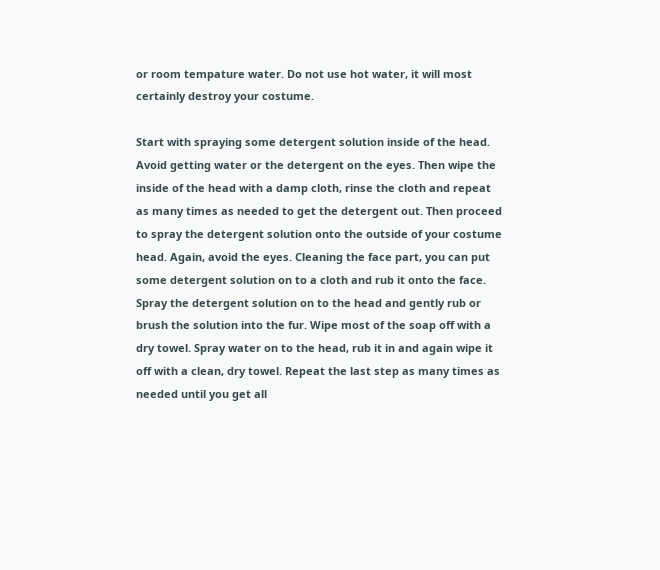or room tempature water. Do not use hot water, it will most certainly destroy your costume.

Start with spraying some detergent solution inside of the head. Avoid getting water or the detergent on the eyes. Then wipe the inside of the head with a damp cloth, rinse the cloth and repeat as many times as needed to get the detergent out. Then proceed to spray the detergent solution onto the outside of your costume head. Again, avoid the eyes. Cleaning the face part, you can put some detergent solution on to a cloth and rub it onto the face. Spray the detergent solution on to the head and gently rub or brush the solution into the fur. Wipe most of the soap off with a dry towel. Spray water on to the head, rub it in and again wipe it off with a clean, dry towel. Repeat the last step as many times as needed until you get all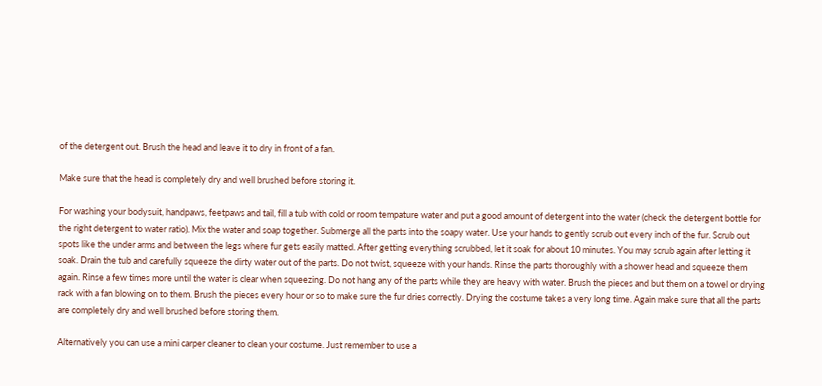of the detergent out. Brush the head and leave it to dry in front of a fan.

Make sure that the head is completely dry and well brushed before storing it.

For washing your bodysuit, handpaws, feetpaws and tail, fill a tub with cold or room tempature water and put a good amount of detergent into the water (check the detergent bottle for the right detergent to water ratio). Mix the water and soap together. Submerge all the parts into the soapy water. Use your hands to gently scrub out every inch of the fur. Scrub out spots like the under arms and between the legs where fur gets easily matted. After getting everything scrubbed, let it soak for about 10 minutes. You may scrub again after letting it soak. Drain the tub and carefully squeeze the dirty water out of the parts. Do not twist, squeeze with your hands. Rinse the parts thoroughly with a shower head and squeeze them again. Rinse a few times more until the water is clear when squeezing. Do not hang any of the parts while they are heavy with water. Brush the pieces and but them on a towel or drying rack with a fan blowing on to them. Brush the pieces every hour or so to make sure the fur dries correctly. Drying the costume takes a very long time. Again make sure that all the parts are completely dry and well brushed before storing them.

Alternatively you can use a mini carper cleaner to clean your costume. Just remember to use a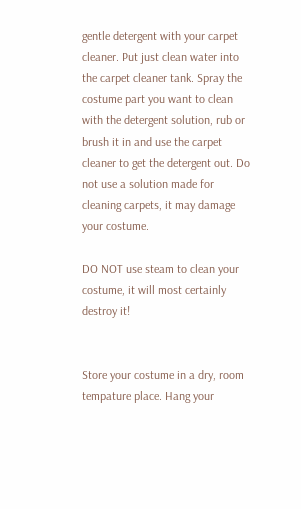gentle detergent with your carpet cleaner. Put just clean water into the carpet cleaner tank. Spray the costume part you want to clean with the detergent solution, rub or brush it in and use the carpet cleaner to get the detergent out. Do not use a solution made for cleaning carpets, it may damage your costume.

DO NOT use steam to clean your costume, it will most certainly destroy it!


Store your costume in a dry, room tempature place. Hang your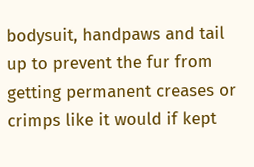bodysuit, handpaws and tail up to prevent the fur from getting permanent creases or crimps like it would if kept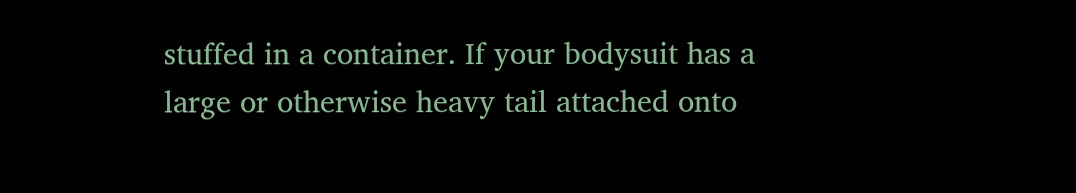stuffed in a container. If your bodysuit has a large or otherwise heavy tail attached onto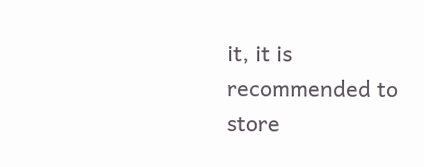it, it is recommended to store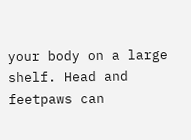your body on a large shelf. Head and feetpaws can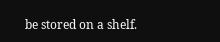be stored on a shelf.